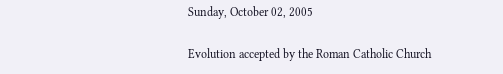Sunday, October 02, 2005

Evolution accepted by the Roman Catholic Church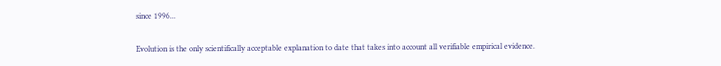since 1996...

Evolution is the only scientifically acceptable explanation to date that takes into account all verifiable empirical evidence.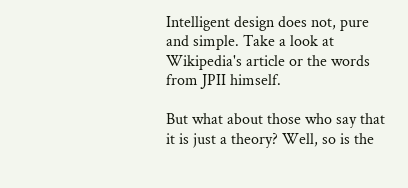Intelligent design does not, pure and simple. Take a look at Wikipedia's article or the words from JPII himself.

But what about those who say that it is just a theory? Well, so is the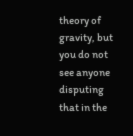theory of gravity, but you do not see anyone disputing that in the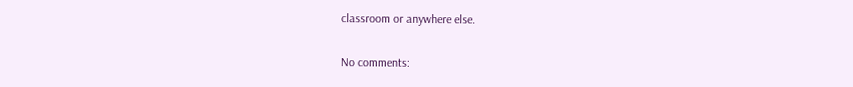classroom or anywhere else.

No comments: